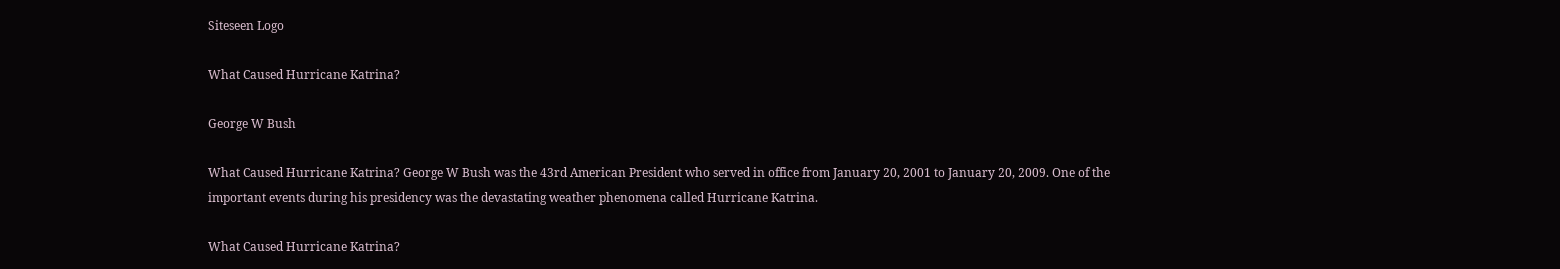Siteseen Logo

What Caused Hurricane Katrina?

George W Bush

What Caused Hurricane Katrina? George W Bush was the 43rd American President who served in office from January 20, 2001 to January 20, 2009. One of the important events during his presidency was the devastating weather phenomena called Hurricane Katrina.

What Caused Hurricane Katrina?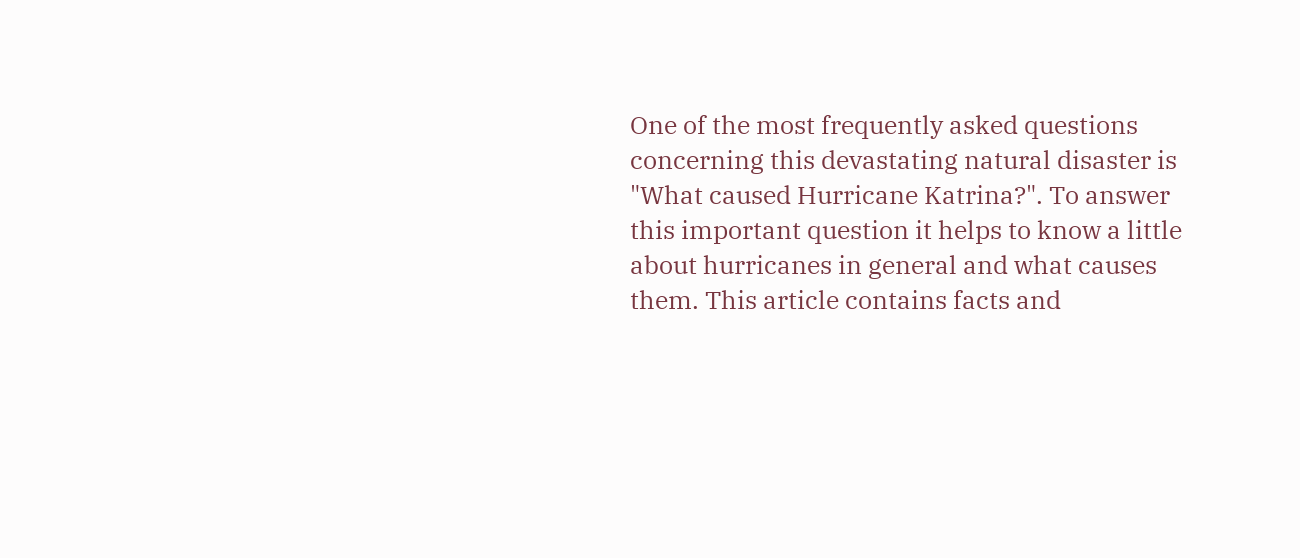One of the most frequently asked questions concerning this devastating natural disaster is "What caused Hurricane Katrina?". To answer this important question it helps to know a little about hurricanes in general and what causes them. This article contains facts and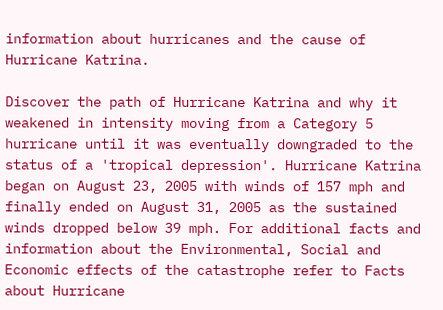information about hurricanes and the cause of Hurricane Katrina.

Discover the path of Hurricane Katrina and why it weakened in intensity moving from a Category 5 hurricane until it was eventually downgraded to the status of a 'tropical depression'. Hurricane Katrina began on August 23, 2005 with winds of 157 mph and finally ended on August 31, 2005 as the sustained winds dropped below 39 mph. For additional facts and information about the Environmental, Social and Economic effects of the catastrophe refer to Facts about Hurricane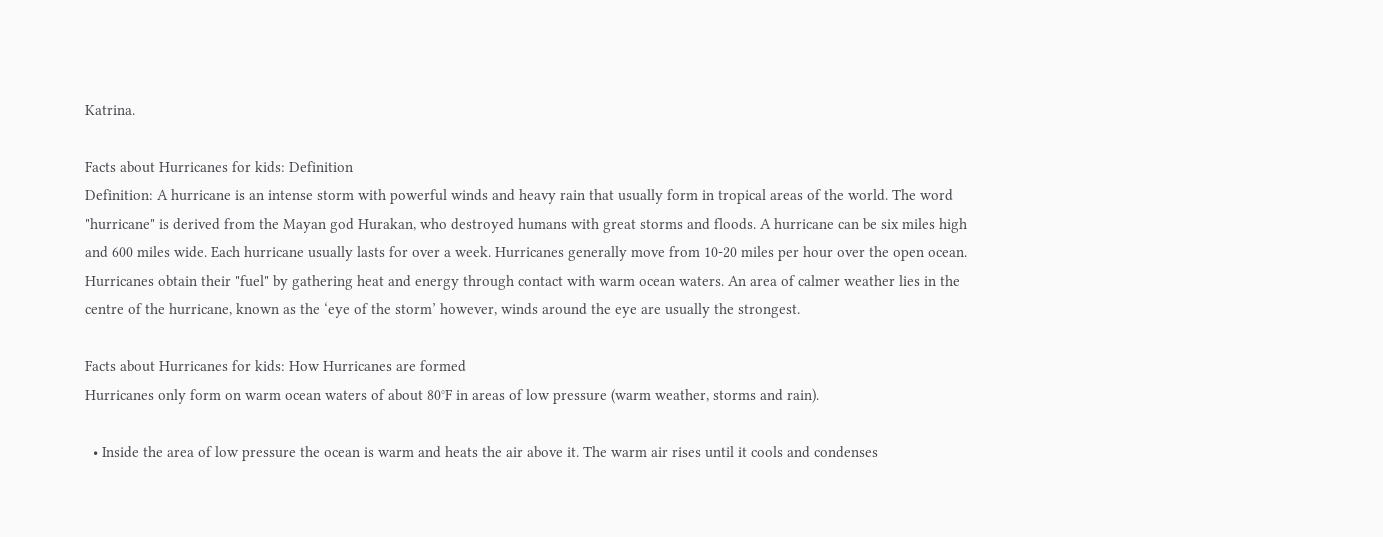Katrina.

Facts about Hurricanes for kids: Definition
Definition: A hurricane is an intense storm with powerful winds and heavy rain that usually form in tropical areas of the world. The word "hurricane" is derived from the Mayan god Hurakan, who destroyed humans with great storms and floods. A hurricane can be six miles high and 600 miles wide. Each hurricane usually lasts for over a week. Hurricanes generally move from 10-20 miles per hour over the open ocean. Hurricanes obtain their "fuel" by gathering heat and energy through contact with warm ocean waters. An area of calmer weather lies in the centre of the hurricane, known as the ‘eye of the storm’ however, winds around the eye are usually the strongest.

Facts about Hurricanes for kids: How Hurricanes are formed
Hurricanes only form on warm ocean waters of about 80°F in areas of low pressure (warm weather, storms and rain).

  • Inside the area of low pressure the ocean is warm and heats the air above it. The warm air rises until it cools and condenses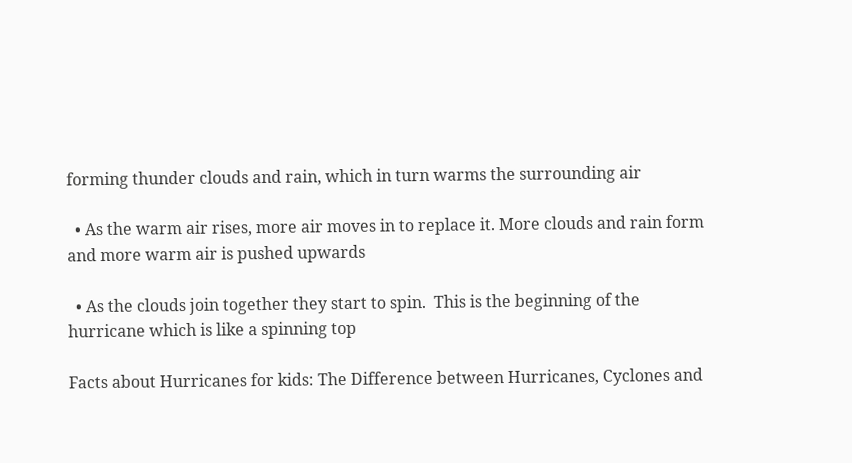forming thunder clouds and rain, which in turn warms the surrounding air

  • As the warm air rises, more air moves in to replace it. More clouds and rain form and more warm air is pushed upwards

  • As the clouds join together they start to spin.  This is the beginning of the hurricane which is like a spinning top

Facts about Hurricanes for kids: The Difference between Hurricanes, Cyclones and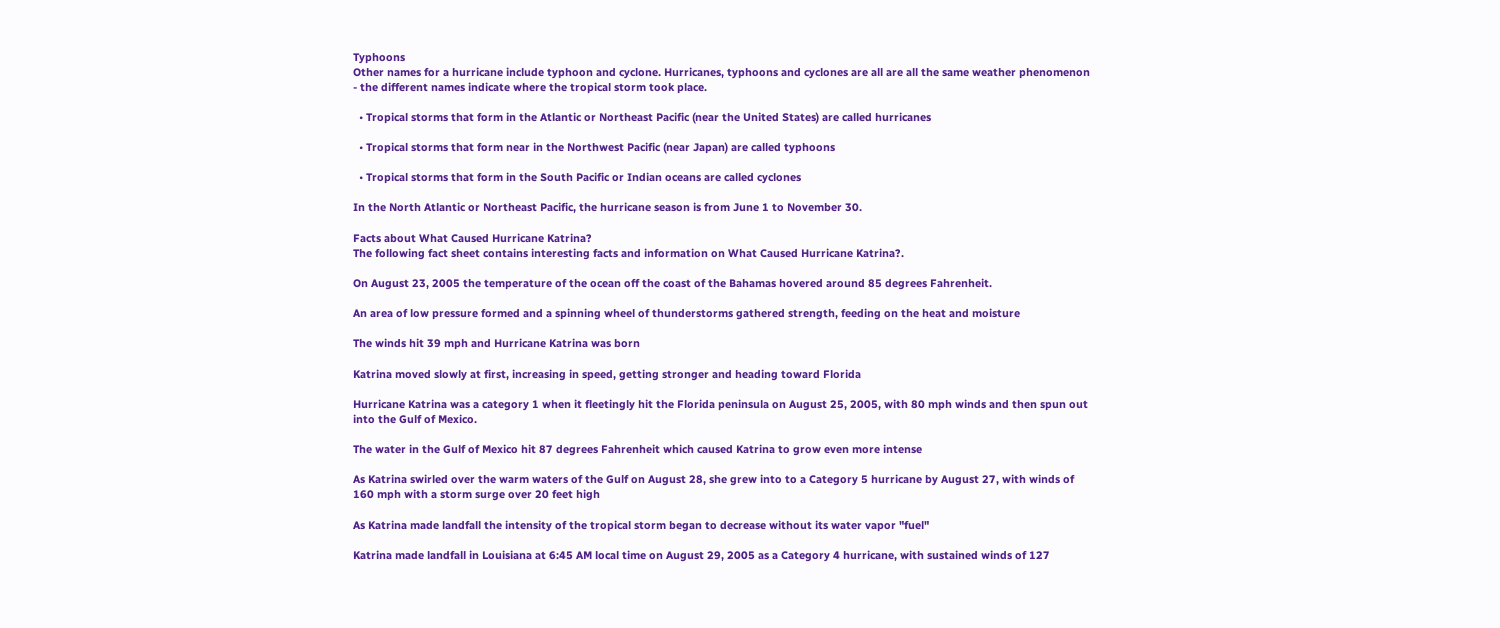Typhoons
Other names for a hurricane include typhoon and cyclone. Hurricanes, typhoons and cyclones are all are all the same weather phenomenon - the different names indicate where the tropical storm took place.

  • Tropical storms that form in the Atlantic or Northeast Pacific (near the United States) are called hurricanes

  • Tropical storms that form near in the Northwest Pacific (near Japan) are called typhoons

  • Tropical storms that form in the South Pacific or Indian oceans are called cyclones

In the North Atlantic or Northeast Pacific, the hurricane season is from June 1 to November 30.

Facts about What Caused Hurricane Katrina?
The following fact sheet contains interesting facts and information on What Caused Hurricane Katrina?.

On August 23, 2005 the temperature of the ocean off the coast of the Bahamas hovered around 85 degrees Fahrenheit.

An area of low pressure formed and a spinning wheel of thunderstorms gathered strength, feeding on the heat and moisture

The winds hit 39 mph and Hurricane Katrina was born

Katrina moved slowly at first, increasing in speed, getting stronger and heading toward Florida

Hurricane Katrina was a category 1 when it fleetingly hit the Florida peninsula on August 25, 2005, with 80 mph winds and then spun out into the Gulf of Mexico.

The water in the Gulf of Mexico hit 87 degrees Fahrenheit which caused Katrina to grow even more intense

As Katrina swirled over the warm waters of the Gulf on August 28, she grew into to a Category 5 hurricane by August 27, with winds of 160 mph with a storm surge over 20 feet high

As Katrina made landfall the intensity of the tropical storm began to decrease without its water vapor "fuel"

Katrina made landfall in Louisiana at 6:45 AM local time on August 29, 2005 as a Category 4 hurricane, with sustained winds of 127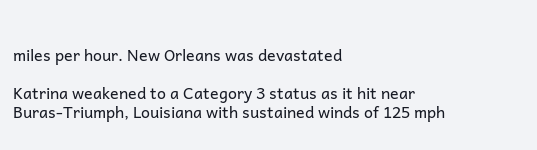miles per hour. New Orleans was devastated

Katrina weakened to a Category 3 status as it hit near Buras-Triumph, Louisiana with sustained winds of 125 mph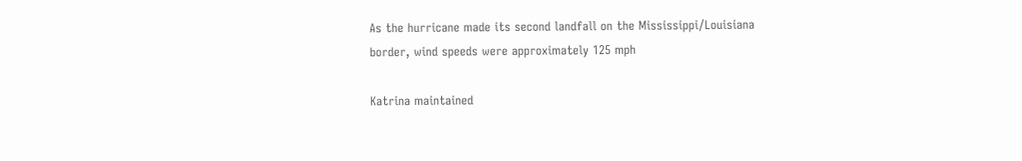As the hurricane made its second landfall on the Mississippi/Louisiana border, wind speeds were approximately 125 mph

Katrina maintained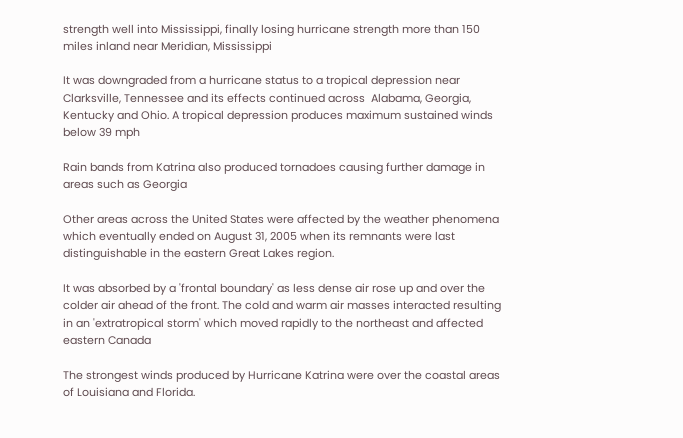strength well into Mississippi, finally losing hurricane strength more than 150 miles inland near Meridian, Mississippi

It was downgraded from a hurricane status to a tropical depression near Clarksville, Tennessee and its effects continued across  Alabama, Georgia, Kentucky and Ohio. A tropical depression produces maximum sustained winds below 39 mph

Rain bands from Katrina also produced tornadoes causing further damage in areas such as Georgia

Other areas across the United States were affected by the weather phenomena which eventually ended on August 31, 2005 when its remnants were last distinguishable in the eastern Great Lakes region.

It was absorbed by a 'frontal boundary' as less dense air rose up and over the colder air ahead of the front. The cold and warm air masses interacted resulting in an 'extratropical storm' which moved rapidly to the northeast and affected eastern Canada

The strongest winds produced by Hurricane Katrina were over the coastal areas of Louisiana and Florida.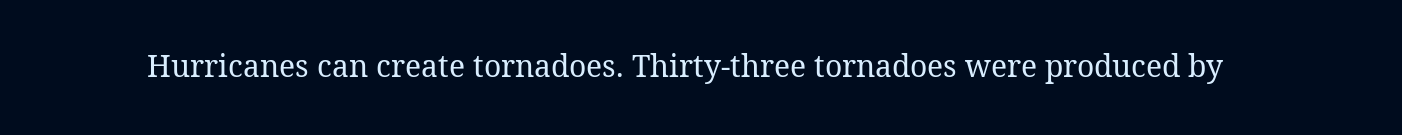Hurricanes can create tornadoes. Thirty-three tornadoes were produced by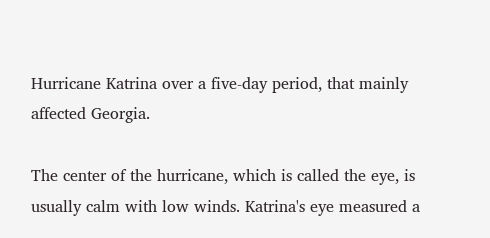Hurricane Katrina over a five-day period, that mainly affected Georgia.

The center of the hurricane, which is called the eye, is usually calm with low winds. Katrina's eye measured a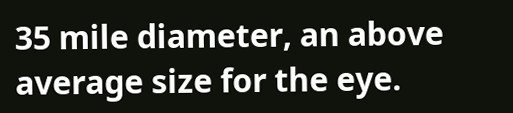35 mile diameter, an above average size for the eye.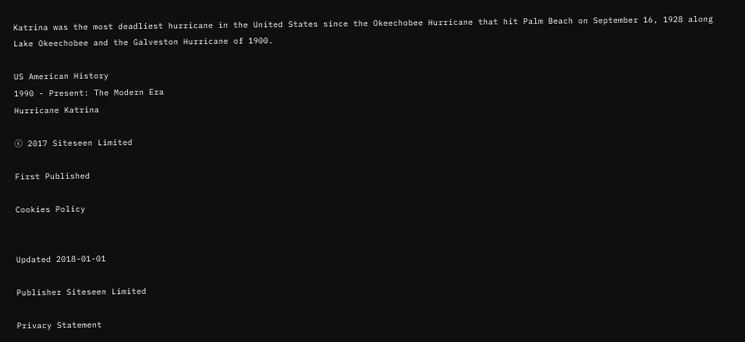Katrina was the most deadliest hurricane in the United States since the Okeechobee Hurricane that hit Palm Beach on September 16, 1928 along Lake Okeechobee and the Galveston Hurricane of 1900.

US American History
1990 - Present: The Modern Era
Hurricane Katrina

ⓒ 2017 Siteseen Limited

First Published

Cookies Policy


Updated 2018-01-01

Publisher Siteseen Limited

Privacy Statement